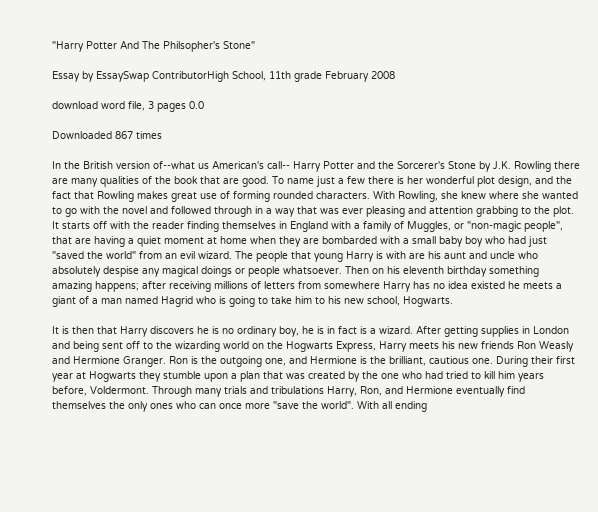"Harry Potter And The Philsopher's Stone"

Essay by EssaySwap ContributorHigh School, 11th grade February 2008

download word file, 3 pages 0.0

Downloaded 867 times

In the British version of--what us American's call-- Harry Potter and the Sorcerer's Stone by J.K. Rowling there are many qualities of the book that are good. To name just a few there is her wonderful plot design, and the fact that Rowling makes great use of forming rounded characters. With Rowling, she knew where she wanted to go with the novel and followed through in a way that was ever pleasing and attention grabbing to the plot. It starts off with the reader finding themselves in England with a family of Muggles, or "non-magic people", that are having a quiet moment at home when they are bombarded with a small baby boy who had just "saved the world" from an evil wizard. The people that young Harry is with are his aunt and uncle who absolutely despise any magical doings or people whatsoever. Then on his eleventh birthday something amazing happens; after receiving millions of letters from somewhere Harry has no idea existed he meets a giant of a man named Hagrid who is going to take him to his new school, Hogwarts.

It is then that Harry discovers he is no ordinary boy, he is in fact is a wizard. After getting supplies in London and being sent off to the wizarding world on the Hogwarts Express, Harry meets his new friends Ron Weasly and Hermione Granger. Ron is the outgoing one, and Hermione is the brilliant, cautious one. During their first year at Hogwarts they stumble upon a plan that was created by the one who had tried to kill him years before, Voldermont. Through many trials and tribulations Harry, Ron, and Hermione eventually find themselves the only ones who can once more "save the world". With all ending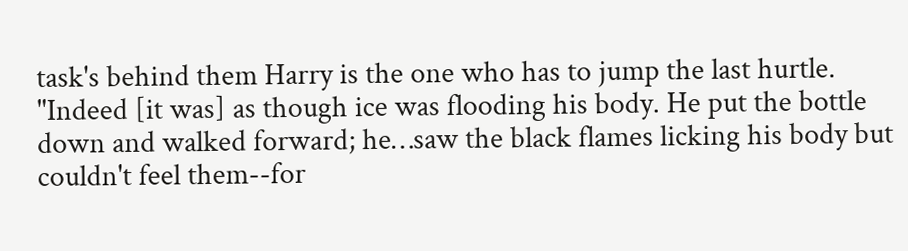task's behind them Harry is the one who has to jump the last hurtle. "Indeed [it was] as though ice was flooding his body. He put the bottle down and walked forward; he…saw the black flames licking his body but couldn't feel them--for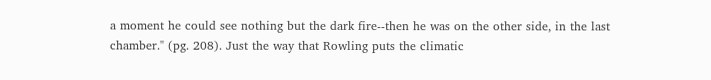a moment he could see nothing but the dark fire--then he was on the other side, in the last chamber." (pg. 208). Just the way that Rowling puts the climatic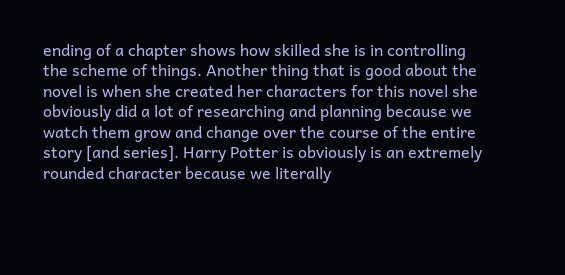ending of a chapter shows how skilled she is in controlling the scheme of things. Another thing that is good about the novel is when she created her characters for this novel she obviously did a lot of researching and planning because we watch them grow and change over the course of the entire story [and series]. Harry Potter is obviously is an extremely rounded character because we literally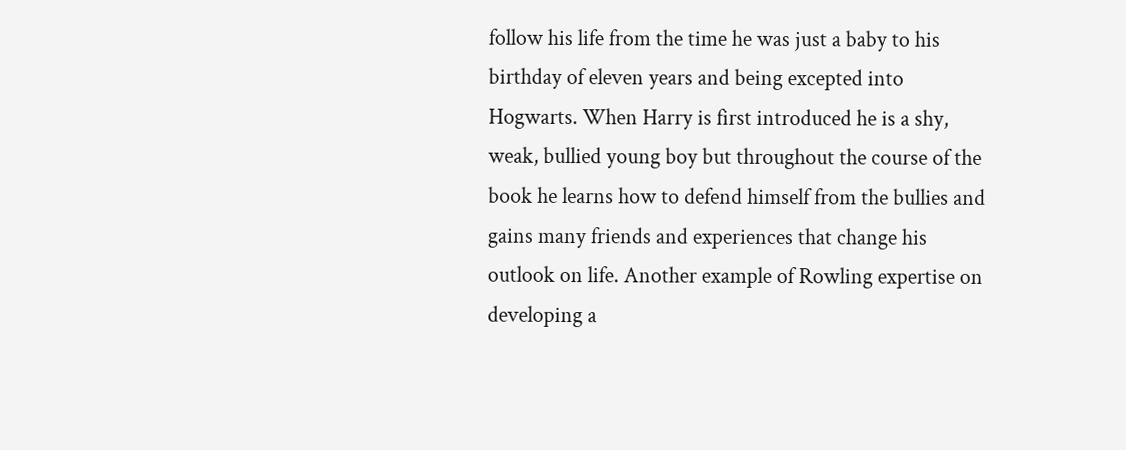follow his life from the time he was just a baby to his birthday of eleven years and being excepted into Hogwarts. When Harry is first introduced he is a shy, weak, bullied young boy but throughout the course of the book he learns how to defend himself from the bullies and gains many friends and experiences that change his outlook on life. Another example of Rowling expertise on developing a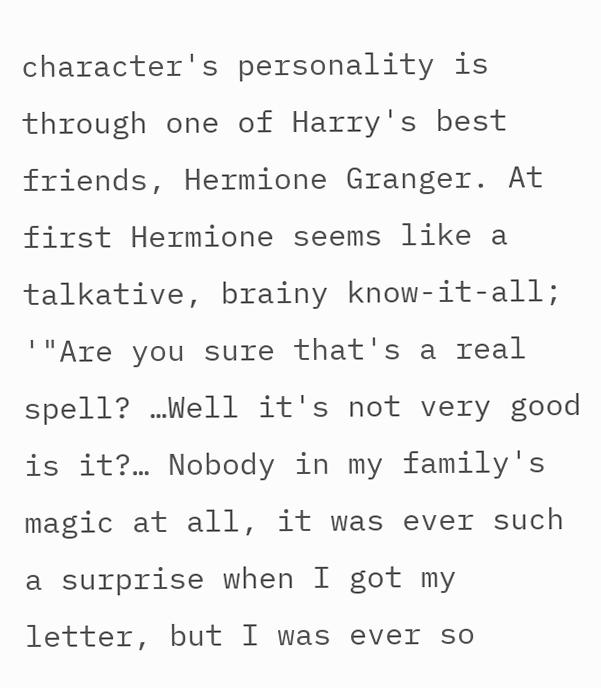character's personality is through one of Harry's best friends, Hermione Granger. At first Hermione seems like a talkative, brainy know-it-all; '"Are you sure that's a real spell? …Well it's not very good is it?… Nobody in my family's magic at all, it was ever such a surprise when I got my letter, but I was ever so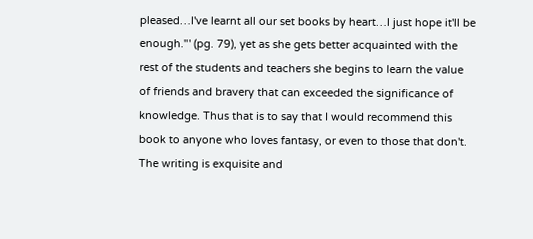pleased…I've learnt all our set books by heart…I just hope it'll be enough."' (pg. 79), yet as she gets better acquainted with the rest of the students and teachers she begins to learn the value of friends and bravery that can exceeded the significance of knowledge. Thus that is to say that I would recommend this book to anyone who loves fantasy, or even to those that don't. The writing is exquisite and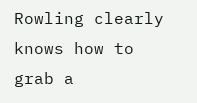Rowling clearly knows how to grab a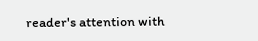reader's attention with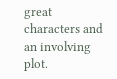great characters and an involving plot.